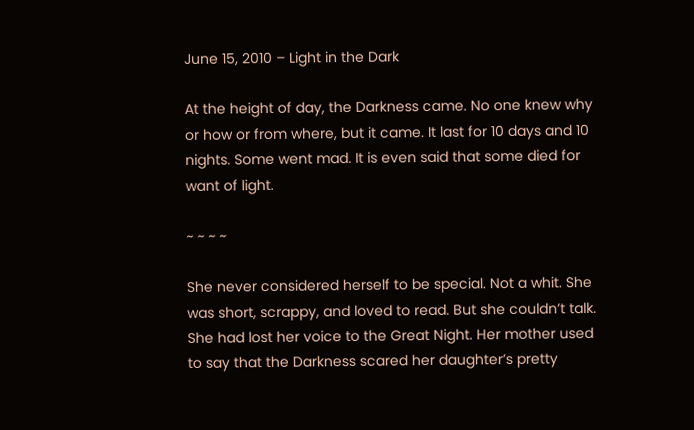June 15, 2010 – Light in the Dark

At the height of day, the Darkness came. No one knew why or how or from where, but it came. It last for 10 days and 10 nights. Some went mad. It is even said that some died for want of light.

~ ~ ~ ~

She never considered herself to be special. Not a whit. She was short, scrappy, and loved to read. But she couldn’t talk. She had lost her voice to the Great Night. Her mother used to say that the Darkness scared her daughter’s pretty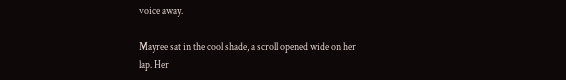voice away.

Mayree sat in the cool shade, a scroll opened wide on her lap. Her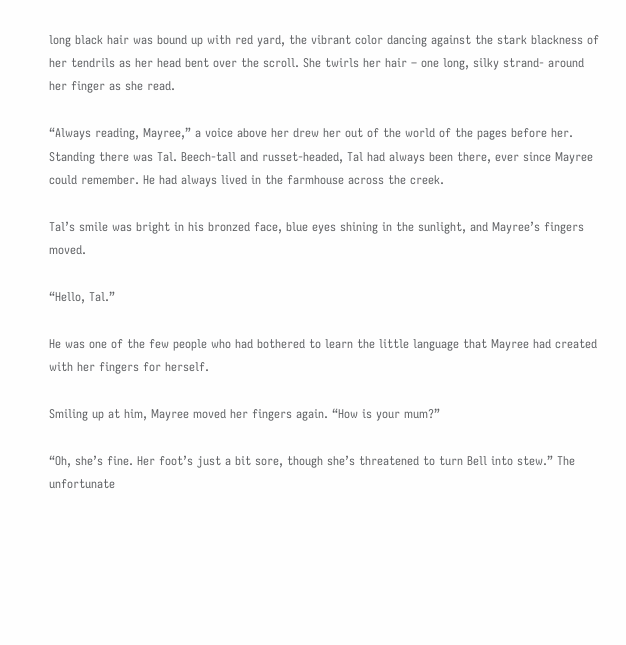long black hair was bound up with red yard, the vibrant color dancing against the stark blackness of her tendrils as her head bent over the scroll. She twirls her hair – one long, silky strand- around her finger as she read.

“Always reading, Mayree,” a voice above her drew her out of the world of the pages before her. Standing there was Tal. Beech-tall and russet-headed, Tal had always been there, ever since Mayree could remember. He had always lived in the farmhouse across the creek.

Tal’s smile was bright in his bronzed face, blue eyes shining in the sunlight, and Mayree’s fingers moved.

“Hello, Tal.”

He was one of the few people who had bothered to learn the little language that Mayree had created with her fingers for herself.

Smiling up at him, Mayree moved her fingers again. “How is your mum?”

“Oh, she’s fine. Her foot’s just a bit sore, though she’s threatened to turn Bell into stew.” The unfortunate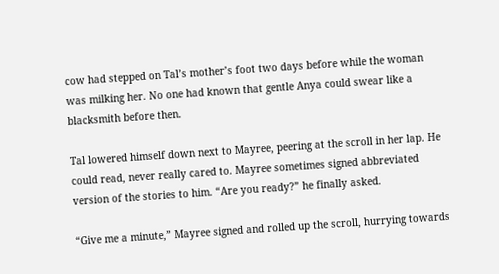cow had stepped on Tal’s mother’s foot two days before while the woman was milking her. No one had known that gentle Anya could swear like a blacksmith before then.

Tal lowered himself down next to Mayree, peering at the scroll in her lap. He could read, never really cared to. Mayree sometimes signed abbreviated version of the stories to him. “Are you ready?” he finally asked.

“Give me a minute,” Mayree signed and rolled up the scroll, hurrying towards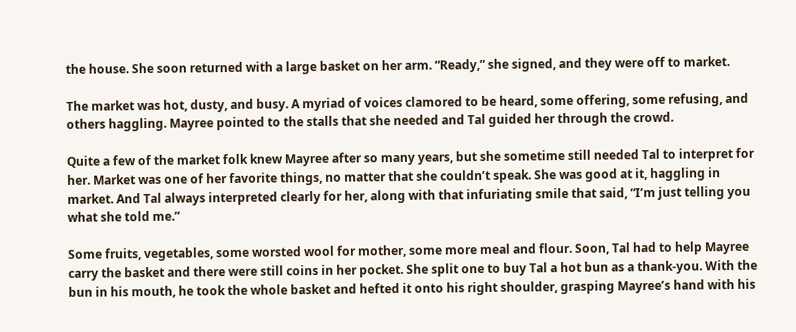the house. She soon returned with a large basket on her arm. “Ready,” she signed, and they were off to market.

The market was hot, dusty, and busy. A myriad of voices clamored to be heard, some offering, some refusing, and others haggling. Mayree pointed to the stalls that she needed and Tal guided her through the crowd.

Quite a few of the market folk knew Mayree after so many years, but she sometime still needed Tal to interpret for her. Market was one of her favorite things, no matter that she couldn’t speak. She was good at it, haggling in market. And Tal always interpreted clearly for her, along with that infuriating smile that said, “I’m just telling you what she told me.”

Some fruits, vegetables, some worsted wool for mother, some more meal and flour. Soon, Tal had to help Mayree carry the basket and there were still coins in her pocket. She split one to buy Tal a hot bun as a thank-you. With the bun in his mouth, he took the whole basket and hefted it onto his right shoulder, grasping Mayree’s hand with his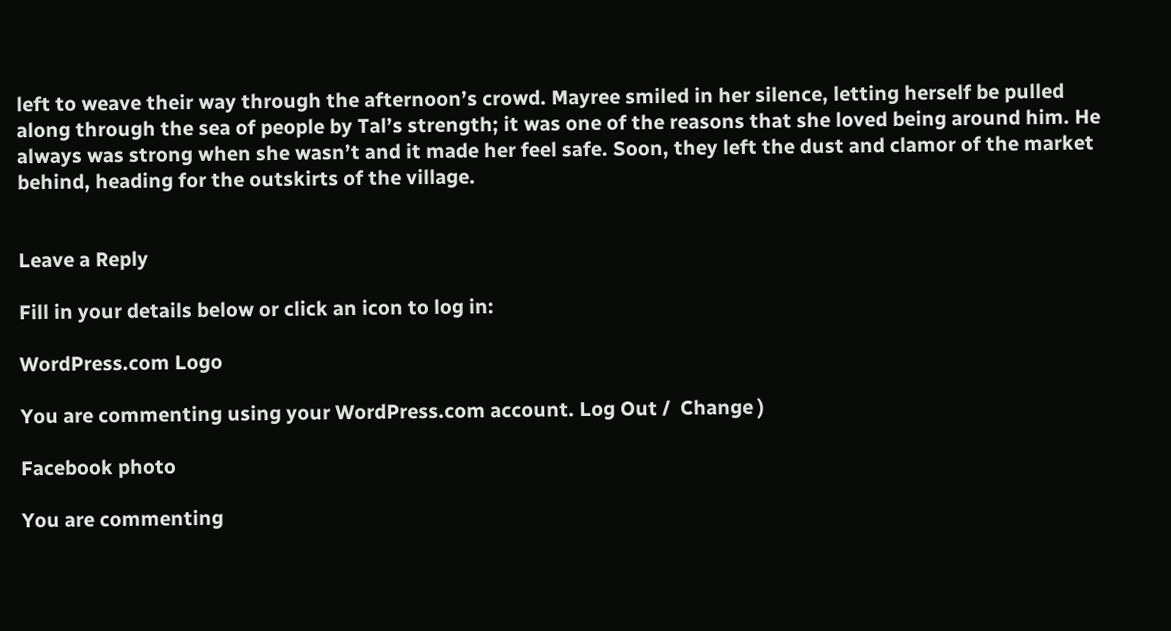left to weave their way through the afternoon’s crowd. Mayree smiled in her silence, letting herself be pulled along through the sea of people by Tal’s strength; it was one of the reasons that she loved being around him. He always was strong when she wasn’t and it made her feel safe. Soon, they left the dust and clamor of the market behind, heading for the outskirts of the village.


Leave a Reply

Fill in your details below or click an icon to log in:

WordPress.com Logo

You are commenting using your WordPress.com account. Log Out /  Change )

Facebook photo

You are commenting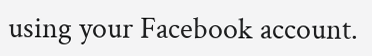using your Facebook account.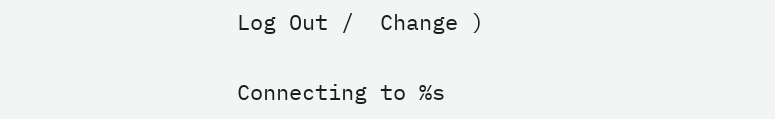Log Out /  Change )

Connecting to %s